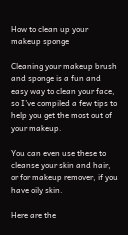How to clean up your makeup sponge

Cleaning your makeup brush and sponge is a fun and easy way to clean your face, so I’ve compiled a few tips to help you get the most out of your makeup.

You can even use these to cleanse your skin and hair, or for makeup remover, if you have oily skin.

Here are the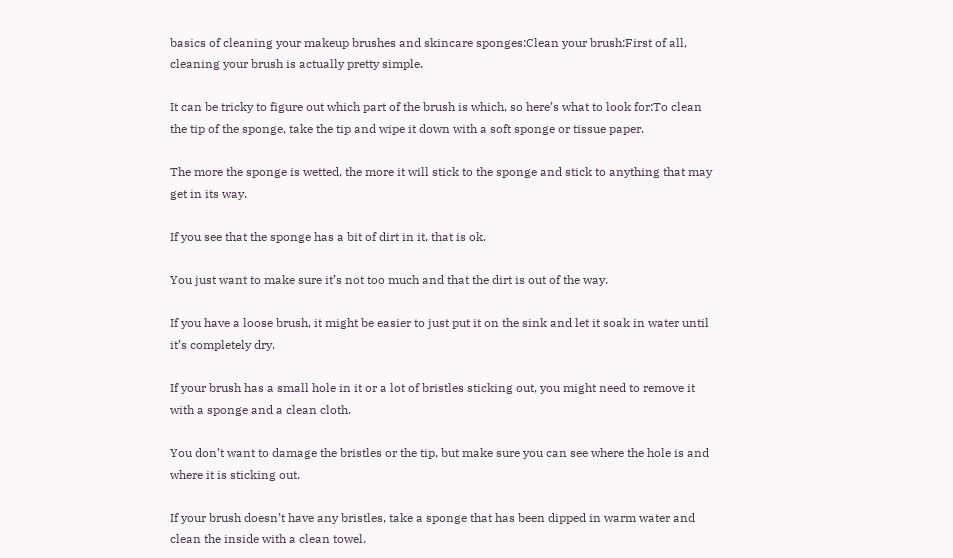basics of cleaning your makeup brushes and skincare sponges:Clean your brush:First of all, cleaning your brush is actually pretty simple.

It can be tricky to figure out which part of the brush is which, so here’s what to look for:To clean the tip of the sponge, take the tip and wipe it down with a soft sponge or tissue paper.

The more the sponge is wetted, the more it will stick to the sponge and stick to anything that may get in its way.

If you see that the sponge has a bit of dirt in it, that is ok.

You just want to make sure it’s not too much and that the dirt is out of the way.

If you have a loose brush, it might be easier to just put it on the sink and let it soak in water until it’s completely dry.

If your brush has a small hole in it or a lot of bristles sticking out, you might need to remove it with a sponge and a clean cloth.

You don’t want to damage the bristles or the tip, but make sure you can see where the hole is and where it is sticking out.

If your brush doesn’t have any bristles, take a sponge that has been dipped in warm water and clean the inside with a clean towel.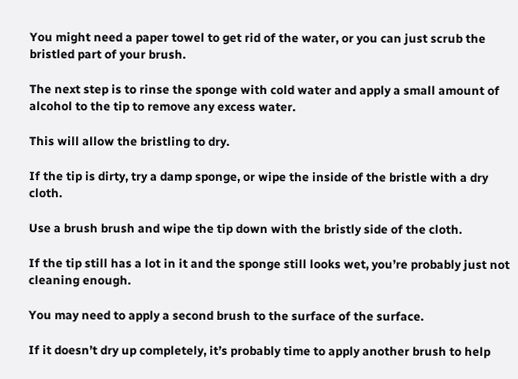You might need a paper towel to get rid of the water, or you can just scrub the bristled part of your brush.

The next step is to rinse the sponge with cold water and apply a small amount of alcohol to the tip to remove any excess water.

This will allow the bristling to dry.

If the tip is dirty, try a damp sponge, or wipe the inside of the bristle with a dry cloth.

Use a brush brush and wipe the tip down with the bristly side of the cloth.

If the tip still has a lot in it and the sponge still looks wet, you’re probably just not cleaning enough.

You may need to apply a second brush to the surface of the surface.

If it doesn’t dry up completely, it’s probably time to apply another brush to help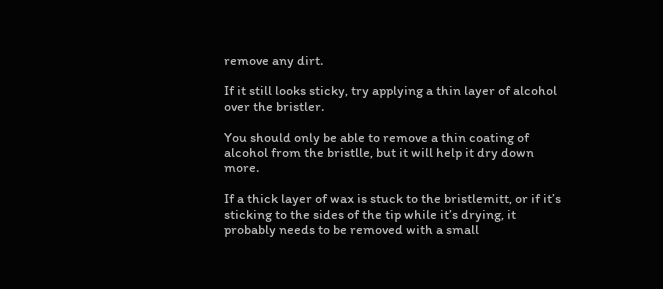remove any dirt.

If it still looks sticky, try applying a thin layer of alcohol over the bristler.

You should only be able to remove a thin coating of alcohol from the bristlle, but it will help it dry down more.

If a thick layer of wax is stuck to the bristlemitt, or if it’s sticking to the sides of the tip while it’s drying, it probably needs to be removed with a small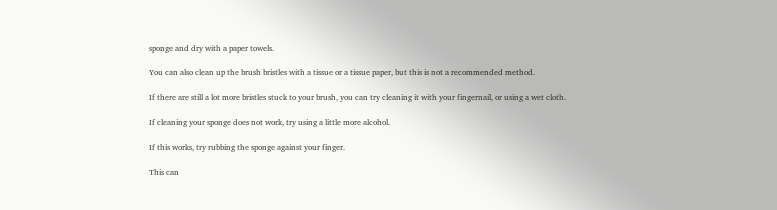sponge and dry with a paper towels.

You can also clean up the brush bristles with a tissue or a tissue paper, but this is not a recommended method.

If there are still a lot more bristles stuck to your brush, you can try cleaning it with your fingernail, or using a wet cloth.

If cleaning your sponge does not work, try using a little more alcohol.

If this works, try rubbing the sponge against your finger.

This can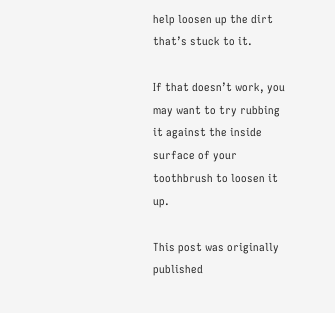help loosen up the dirt that’s stuck to it.

If that doesn’t work, you may want to try rubbing it against the inside surface of your toothbrush to loosen it up.

This post was originally published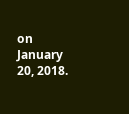on January 20, 2018.